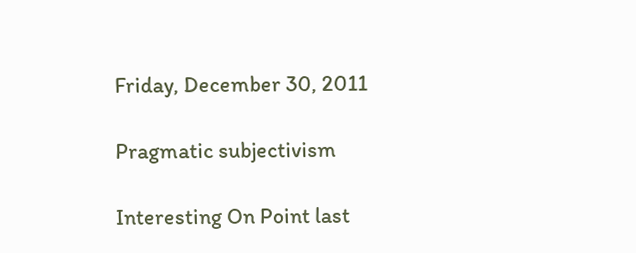Friday, December 30, 2011

Pragmatic subjectivism

Interesting On Point last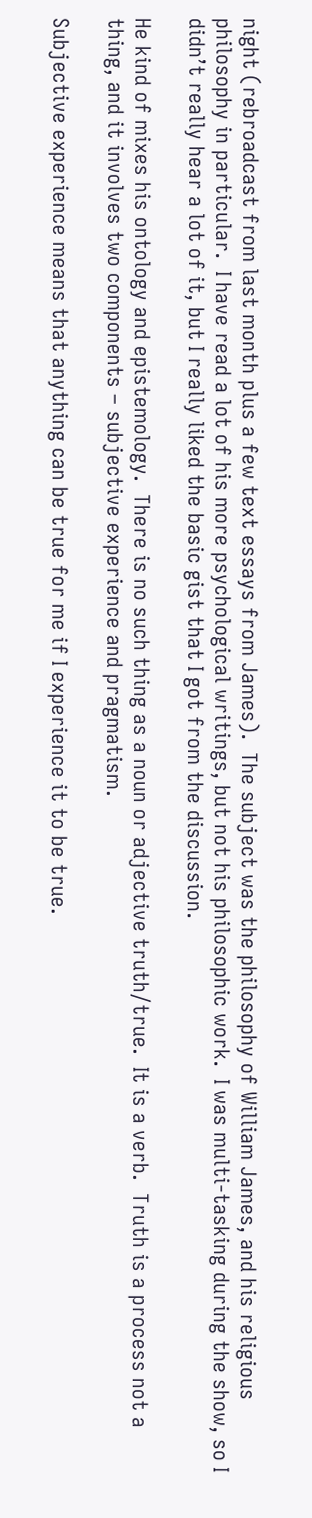night (rebroadcast from last month plus a few text essays from James).  The subject was the philosophy of William James, and his religious philosophy in particular.  I have read a lot of his more psychological writings, but not his philosophic work.  I was multi-tasking during the show, so I didn’t really hear a lot of it, but I really liked the basic gist that I got from the discussion.

He kind of mixes his ontology and epistemology.  There is no such thing as a noun or adjective truth/true.  It is a verb.  Truth is a process not a thing, and it involves two components – subjective experience and pragmatism.

Subjective experience means that anything can be true for me if I experience it to be true.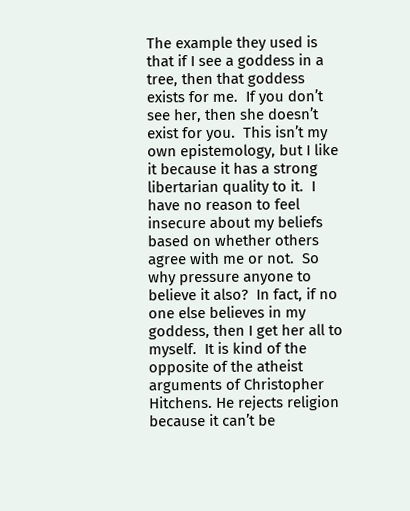The example they used is that if I see a goddess in a tree, then that goddess exists for me.  If you don’t see her, then she doesn’t exist for you.  This isn’t my own epistemology, but I like it because it has a strong libertarian quality to it.  I have no reason to feel insecure about my beliefs based on whether others agree with me or not.  So why pressure anyone to believe it also?  In fact, if no one else believes in my goddess, then I get her all to myself.  It is kind of the opposite of the atheist arguments of Christopher Hitchens. He rejects religion because it can’t be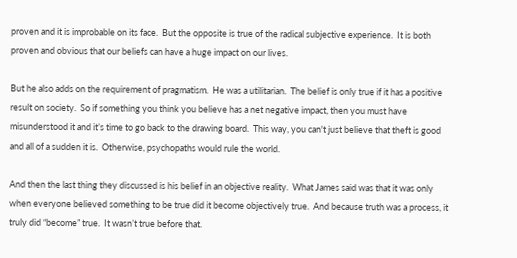proven and it is improbable on its face.  But the opposite is true of the radical subjective experience.  It is both proven and obvious that our beliefs can have a huge impact on our lives.

But he also adds on the requirement of pragmatism.  He was a utilitarian.  The belief is only true if it has a positive result on society.  So if something you think you believe has a net negative impact, then you must have misunderstood it and it’s time to go back to the drawing board.  This way, you can't just believe that theft is good and all of a sudden it is.  Otherwise, psychopaths would rule the world.

And then the last thing they discussed is his belief in an objective reality.  What James said was that it was only when everyone believed something to be true did it become objectively true.  And because truth was a process, it truly did “become” true.  It wasn’t true before that.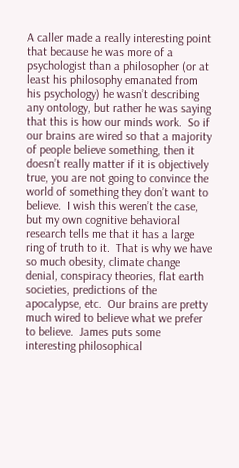A caller made a really interesting point that because he was more of a psychologist than a philosopher (or at least his philosophy emanated from his psychology) he wasn’t describing any ontology, but rather he was saying that this is how our minds work.  So if our brains are wired so that a majority of people believe something, then it doesn’t really matter if it is objectively true, you are not going to convince the world of something they don’t want to believe.  I wish this weren’t the case, but my own cognitive behavioral research tells me that it has a large ring of truth to it.  That is why we have so much obesity, climate change denial, conspiracy theories, flat earth societies, predictions of the apocalypse, etc.  Our brains are pretty much wired to believe what we prefer to believe.  James puts some interesting philosophical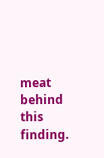meat behind this finding.